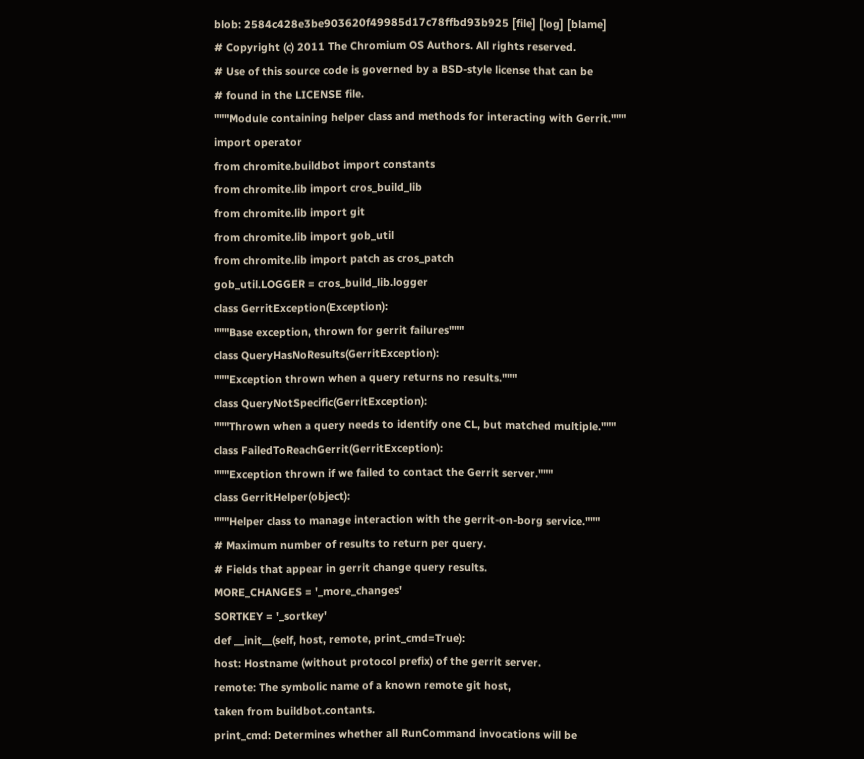blob: 2584c428e3be903620f49985d17c78ffbd93b925 [file] [log] [blame]
# Copyright (c) 2011 The Chromium OS Authors. All rights reserved.
# Use of this source code is governed by a BSD-style license that can be
# found in the LICENSE file.
"""Module containing helper class and methods for interacting with Gerrit."""
import operator
from chromite.buildbot import constants
from chromite.lib import cros_build_lib
from chromite.lib import git
from chromite.lib import gob_util
from chromite.lib import patch as cros_patch
gob_util.LOGGER = cros_build_lib.logger
class GerritException(Exception):
"""Base exception, thrown for gerrit failures"""
class QueryHasNoResults(GerritException):
"""Exception thrown when a query returns no results."""
class QueryNotSpecific(GerritException):
"""Thrown when a query needs to identify one CL, but matched multiple."""
class FailedToReachGerrit(GerritException):
"""Exception thrown if we failed to contact the Gerrit server."""
class GerritHelper(object):
"""Helper class to manage interaction with the gerrit-on-borg service."""
# Maximum number of results to return per query.
# Fields that appear in gerrit change query results.
MORE_CHANGES = '_more_changes'
SORTKEY = '_sortkey'
def __init__(self, host, remote, print_cmd=True):
host: Hostname (without protocol prefix) of the gerrit server.
remote: The symbolic name of a known remote git host,
taken from buildbot.contants.
print_cmd: Determines whether all RunCommand invocations will be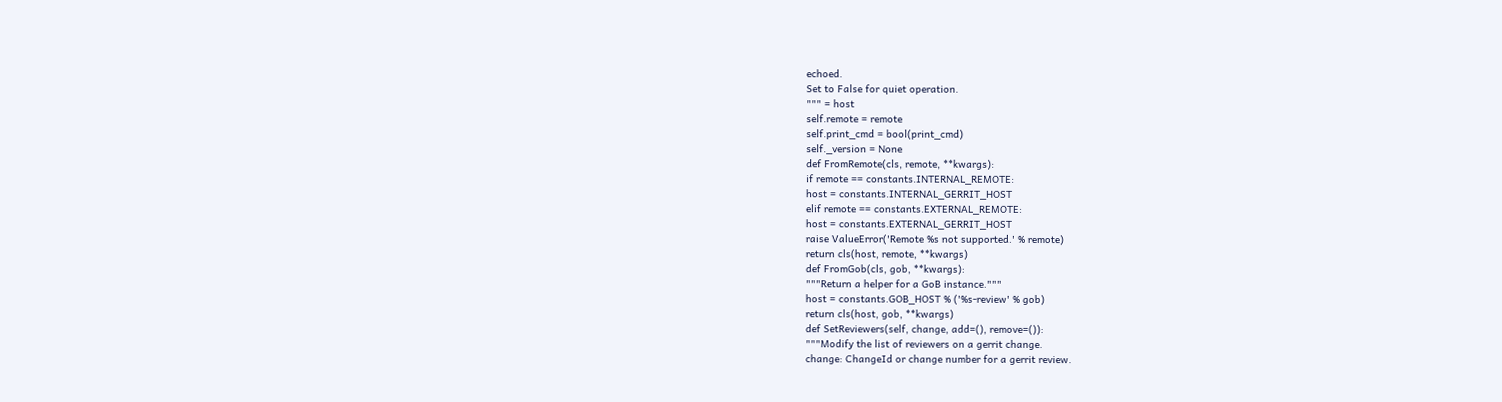echoed.
Set to False for quiet operation.
""" = host
self.remote = remote
self.print_cmd = bool(print_cmd)
self._version = None
def FromRemote(cls, remote, **kwargs):
if remote == constants.INTERNAL_REMOTE:
host = constants.INTERNAL_GERRIT_HOST
elif remote == constants.EXTERNAL_REMOTE:
host = constants.EXTERNAL_GERRIT_HOST
raise ValueError('Remote %s not supported.' % remote)
return cls(host, remote, **kwargs)
def FromGob(cls, gob, **kwargs):
"""Return a helper for a GoB instance."""
host = constants.GOB_HOST % ('%s-review' % gob)
return cls(host, gob, **kwargs)
def SetReviewers(self, change, add=(), remove=()):
"""Modify the list of reviewers on a gerrit change.
change: ChangeId or change number for a gerrit review.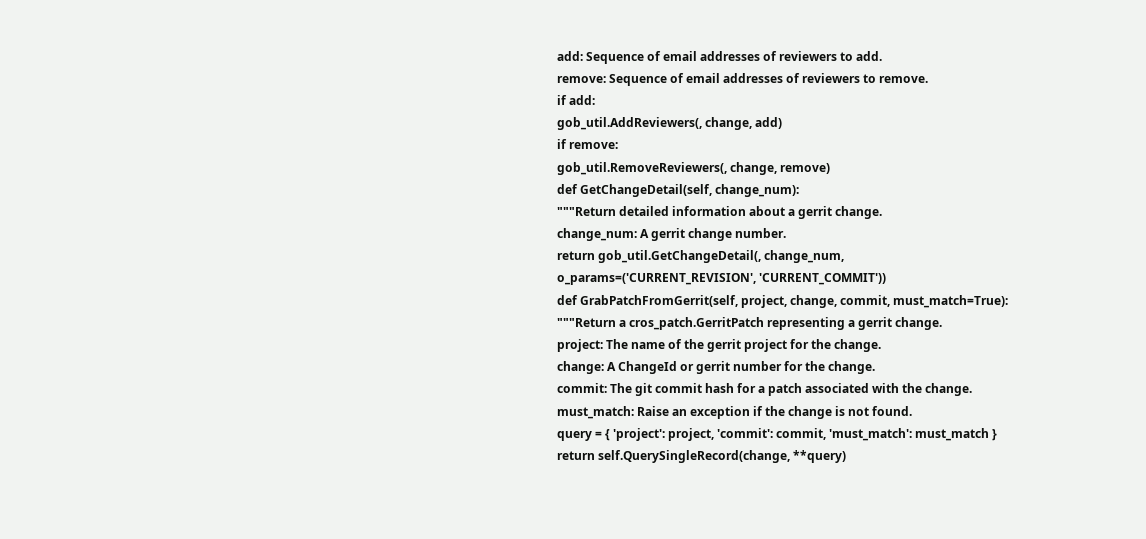add: Sequence of email addresses of reviewers to add.
remove: Sequence of email addresses of reviewers to remove.
if add:
gob_util.AddReviewers(, change, add)
if remove:
gob_util.RemoveReviewers(, change, remove)
def GetChangeDetail(self, change_num):
"""Return detailed information about a gerrit change.
change_num: A gerrit change number.
return gob_util.GetChangeDetail(, change_num, o_params=('CURRENT_REVISION', 'CURRENT_COMMIT'))
def GrabPatchFromGerrit(self, project, change, commit, must_match=True):
"""Return a cros_patch.GerritPatch representing a gerrit change.
project: The name of the gerrit project for the change.
change: A ChangeId or gerrit number for the change.
commit: The git commit hash for a patch associated with the change.
must_match: Raise an exception if the change is not found.
query = { 'project': project, 'commit': commit, 'must_match': must_match }
return self.QuerySingleRecord(change, **query)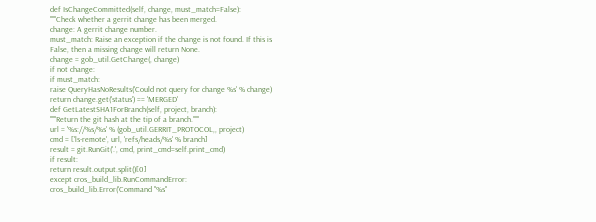def IsChangeCommitted(self, change, must_match=False):
"""Check whether a gerrit change has been merged.
change: A gerrit change number.
must_match: Raise an exception if the change is not found. If this is
False, then a missing change will return None.
change = gob_util.GetChange(, change)
if not change:
if must_match:
raise QueryHasNoResults('Could not query for change %s' % change)
return change.get('status') == 'MERGED'
def GetLatestSHA1ForBranch(self, project, branch):
"""Return the git hash at the tip of a branch."""
url = '%s://%s/%s' % (gob_util.GERRIT_PROTOCOL,, project)
cmd = ['ls-remote', url, 'refs/heads/%s' % branch]
result = git.RunGit('.', cmd, print_cmd=self.print_cmd)
if result:
return result.output.split()[0]
except cros_build_lib.RunCommandError:
cros_build_lib.Error('Command "%s"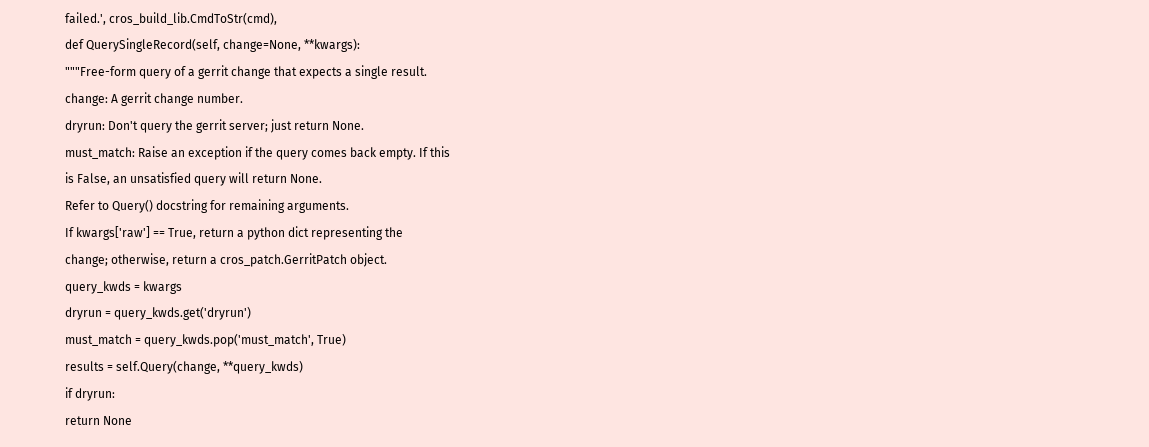failed.', cros_build_lib.CmdToStr(cmd),
def QuerySingleRecord(self, change=None, **kwargs):
"""Free-form query of a gerrit change that expects a single result.
change: A gerrit change number.
dryrun: Don't query the gerrit server; just return None.
must_match: Raise an exception if the query comes back empty. If this
is False, an unsatisfied query will return None.
Refer to Query() docstring for remaining arguments.
If kwargs['raw'] == True, return a python dict representing the
change; otherwise, return a cros_patch.GerritPatch object.
query_kwds = kwargs
dryrun = query_kwds.get('dryrun')
must_match = query_kwds.pop('must_match', True)
results = self.Query(change, **query_kwds)
if dryrun:
return None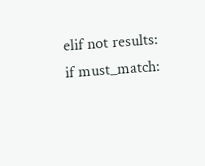elif not results:
if must_match: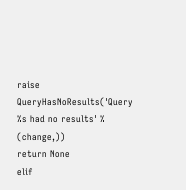raise QueryHasNoResults('Query %s had no results' % (change,))
return None
elif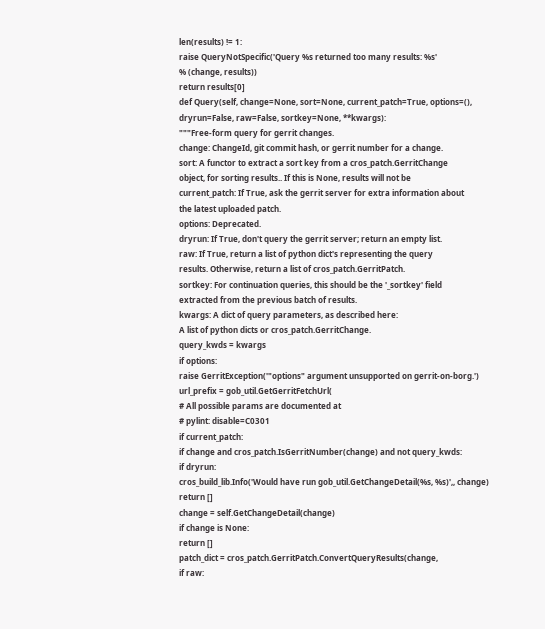len(results) != 1:
raise QueryNotSpecific('Query %s returned too many results: %s'
% (change, results))
return results[0]
def Query(self, change=None, sort=None, current_patch=True, options=(),
dryrun=False, raw=False, sortkey=None, **kwargs):
"""Free-form query for gerrit changes.
change: ChangeId, git commit hash, or gerrit number for a change.
sort: A functor to extract a sort key from a cros_patch.GerritChange
object, for sorting results.. If this is None, results will not be
current_patch: If True, ask the gerrit server for extra information about
the latest uploaded patch.
options: Deprecated.
dryrun: If True, don't query the gerrit server; return an empty list.
raw: If True, return a list of python dict's representing the query
results. Otherwise, return a list of cros_patch.GerritPatch.
sortkey: For continuation queries, this should be the '_sortkey' field
extracted from the previous batch of results.
kwargs: A dict of query parameters, as described here:
A list of python dicts or cros_patch.GerritChange.
query_kwds = kwargs
if options:
raise GerritException('"options" argument unsupported on gerrit-on-borg.')
url_prefix = gob_util.GetGerritFetchUrl(
# All possible params are documented at
# pylint: disable=C0301
if current_patch:
if change and cros_patch.IsGerritNumber(change) and not query_kwds:
if dryrun:
cros_build_lib.Info('Would have run gob_util.GetChangeDetail(%s, %s)',, change)
return []
change = self.GetChangeDetail(change)
if change is None:
return []
patch_dict = cros_patch.GerritPatch.ConvertQueryResults(change,
if raw: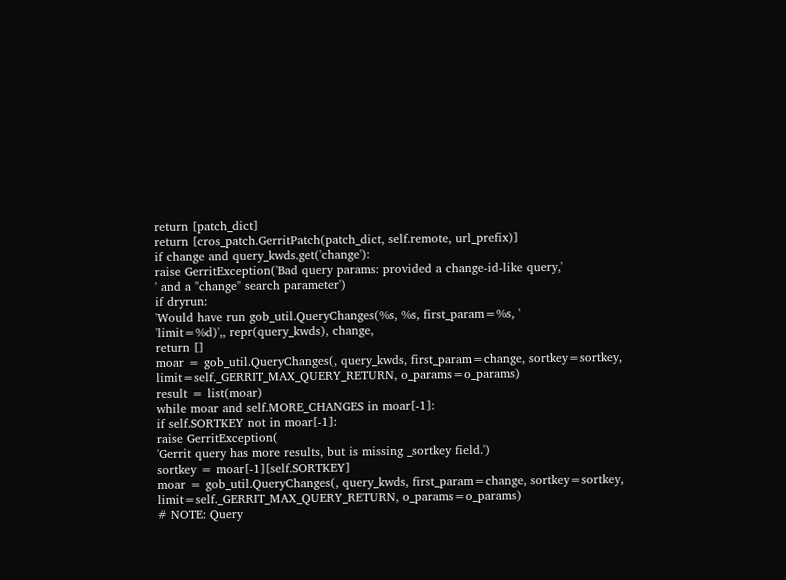return [patch_dict]
return [cros_patch.GerritPatch(patch_dict, self.remote, url_prefix)]
if change and query_kwds.get('change'):
raise GerritException('Bad query params: provided a change-id-like query,'
' and a "change" search parameter')
if dryrun:
'Would have run gob_util.QueryChanges(%s, %s, first_param=%s, '
'limit=%d)',, repr(query_kwds), change,
return []
moar = gob_util.QueryChanges(, query_kwds, first_param=change, sortkey=sortkey,
limit=self._GERRIT_MAX_QUERY_RETURN, o_params=o_params)
result = list(moar)
while moar and self.MORE_CHANGES in moar[-1]:
if self.SORTKEY not in moar[-1]:
raise GerritException(
'Gerrit query has more results, but is missing _sortkey field.')
sortkey = moar[-1][self.SORTKEY]
moar = gob_util.QueryChanges(, query_kwds, first_param=change, sortkey=sortkey,
limit=self._GERRIT_MAX_QUERY_RETURN, o_params=o_params)
# NOTE: Query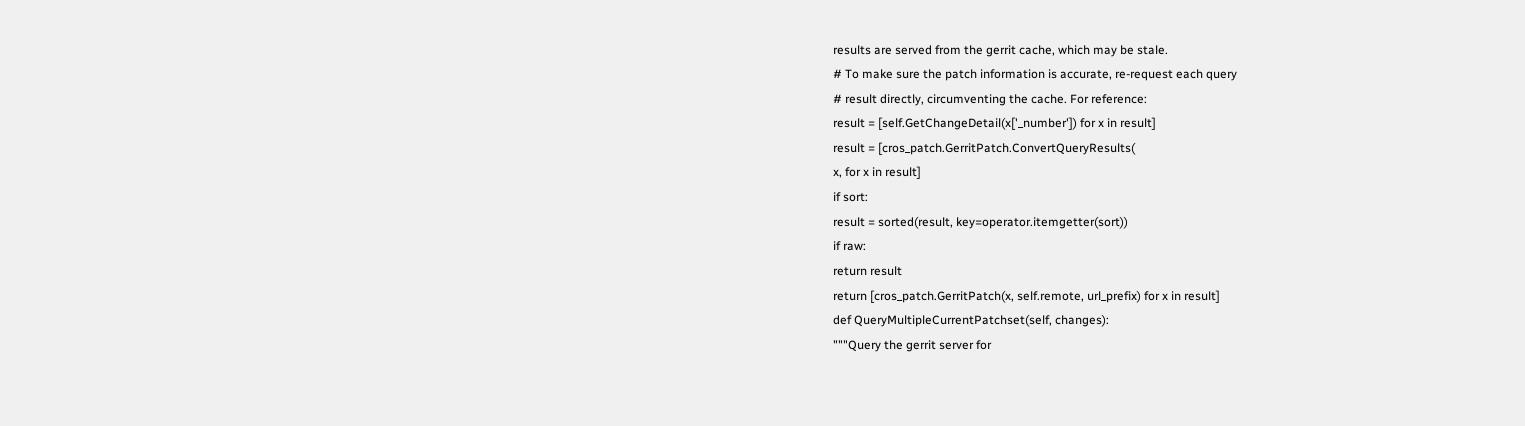results are served from the gerrit cache, which may be stale.
# To make sure the patch information is accurate, re-request each query
# result directly, circumventing the cache. For reference:
result = [self.GetChangeDetail(x['_number']) for x in result]
result = [cros_patch.GerritPatch.ConvertQueryResults(
x, for x in result]
if sort:
result = sorted(result, key=operator.itemgetter(sort))
if raw:
return result
return [cros_patch.GerritPatch(x, self.remote, url_prefix) for x in result]
def QueryMultipleCurrentPatchset(self, changes):
"""Query the gerrit server for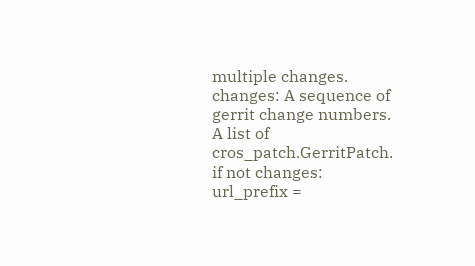multiple changes.
changes: A sequence of gerrit change numbers.
A list of cros_patch.GerritPatch.
if not changes:
url_prefix =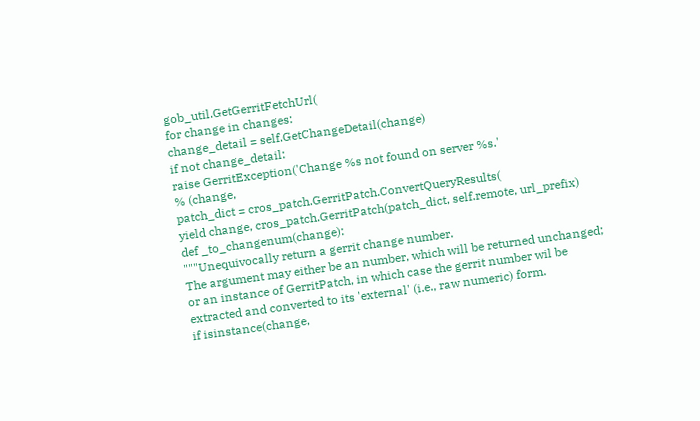gob_util.GetGerritFetchUrl(
for change in changes:
change_detail = self.GetChangeDetail(change)
if not change_detail:
raise GerritException('Change %s not found on server %s.'
% (change,
patch_dict = cros_patch.GerritPatch.ConvertQueryResults(
yield change, cros_patch.GerritPatch(patch_dict, self.remote, url_prefix)
def _to_changenum(change):
"""Unequivocally return a gerrit change number.
The argument may either be an number, which will be returned unchanged;
or an instance of GerritPatch, in which case the gerrit number wil be
extracted and converted to its 'external' (i.e., raw numeric) form.
if isinstance(change,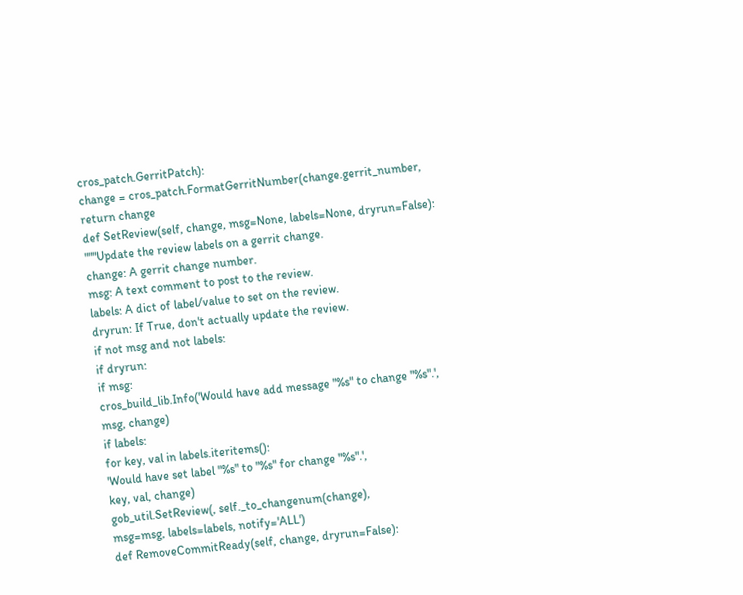cros_patch.GerritPatch):
change = cros_patch.FormatGerritNumber(change.gerrit_number,
return change
def SetReview(self, change, msg=None, labels=None, dryrun=False):
"""Update the review labels on a gerrit change.
change: A gerrit change number.
msg: A text comment to post to the review.
labels: A dict of label/value to set on the review.
dryrun: If True, don't actually update the review.
if not msg and not labels:
if dryrun:
if msg:
cros_build_lib.Info('Would have add message "%s" to change "%s".',
msg, change)
if labels:
for key, val in labels.iteritems():
'Would have set label "%s" to "%s" for change "%s".',
key, val, change)
gob_util.SetReview(, self._to_changenum(change),
msg=msg, labels=labels, notify='ALL')
def RemoveCommitReady(self, change, dryrun=False):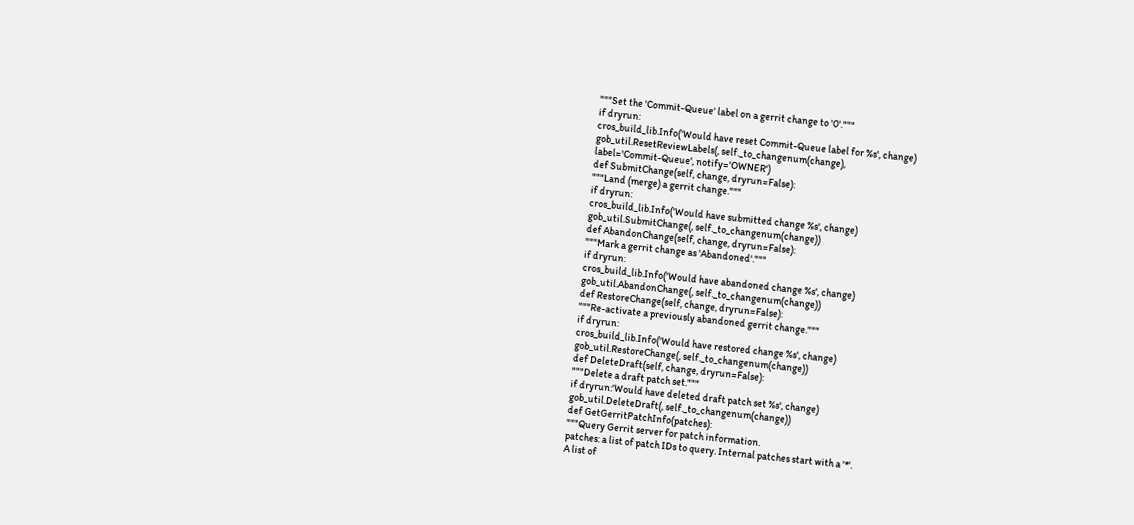"""Set the 'Commit-Queue' label on a gerrit change to '0'."""
if dryrun:
cros_build_lib.Info('Would have reset Commit-Queue label for %s', change)
gob_util.ResetReviewLabels(, self._to_changenum(change),
label='Commit-Queue', notify='OWNER')
def SubmitChange(self, change, dryrun=False):
"""Land (merge) a gerrit change."""
if dryrun:
cros_build_lib.Info('Would have submitted change %s', change)
gob_util.SubmitChange(, self._to_changenum(change))
def AbandonChange(self, change, dryrun=False):
"""Mark a gerrit change as 'Abandoned'."""
if dryrun:
cros_build_lib.Info('Would have abandoned change %s', change)
gob_util.AbandonChange(, self._to_changenum(change))
def RestoreChange(self, change, dryrun=False):
"""Re-activate a previously abandoned gerrit change."""
if dryrun:
cros_build_lib.Info('Would have restored change %s', change)
gob_util.RestoreChange(, self._to_changenum(change))
def DeleteDraft(self, change, dryrun=False):
"""Delete a draft patch set."""
if dryrun:'Would have deleted draft patch set %s', change)
gob_util.DeleteDraft(, self._to_changenum(change))
def GetGerritPatchInfo(patches):
"""Query Gerrit server for patch information.
patches: a list of patch IDs to query. Internal patches start with a '*'.
A list of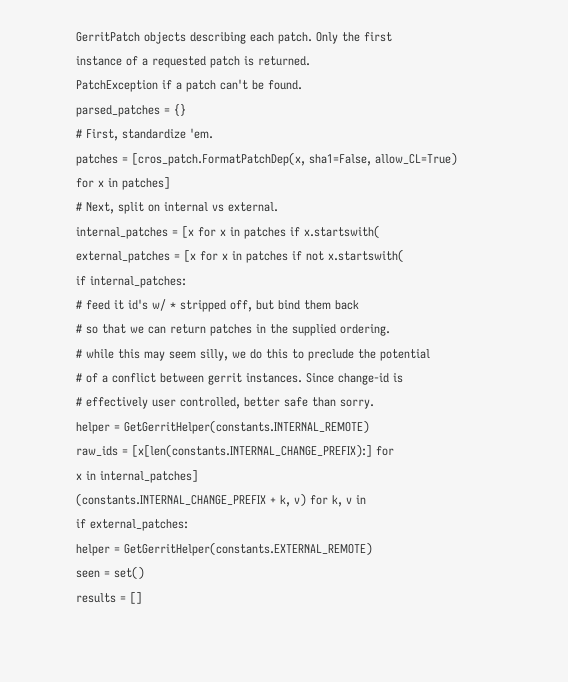GerritPatch objects describing each patch. Only the first
instance of a requested patch is returned.
PatchException if a patch can't be found.
parsed_patches = {}
# First, standardize 'em.
patches = [cros_patch.FormatPatchDep(x, sha1=False, allow_CL=True)
for x in patches]
# Next, split on internal vs external.
internal_patches = [x for x in patches if x.startswith(
external_patches = [x for x in patches if not x.startswith(
if internal_patches:
# feed it id's w/ * stripped off, but bind them back
# so that we can return patches in the supplied ordering.
# while this may seem silly, we do this to preclude the potential
# of a conflict between gerrit instances. Since change-id is
# effectively user controlled, better safe than sorry.
helper = GetGerritHelper(constants.INTERNAL_REMOTE)
raw_ids = [x[len(constants.INTERNAL_CHANGE_PREFIX):] for
x in internal_patches]
(constants.INTERNAL_CHANGE_PREFIX + k, v) for k, v in
if external_patches:
helper = GetGerritHelper(constants.EXTERNAL_REMOTE)
seen = set()
results = []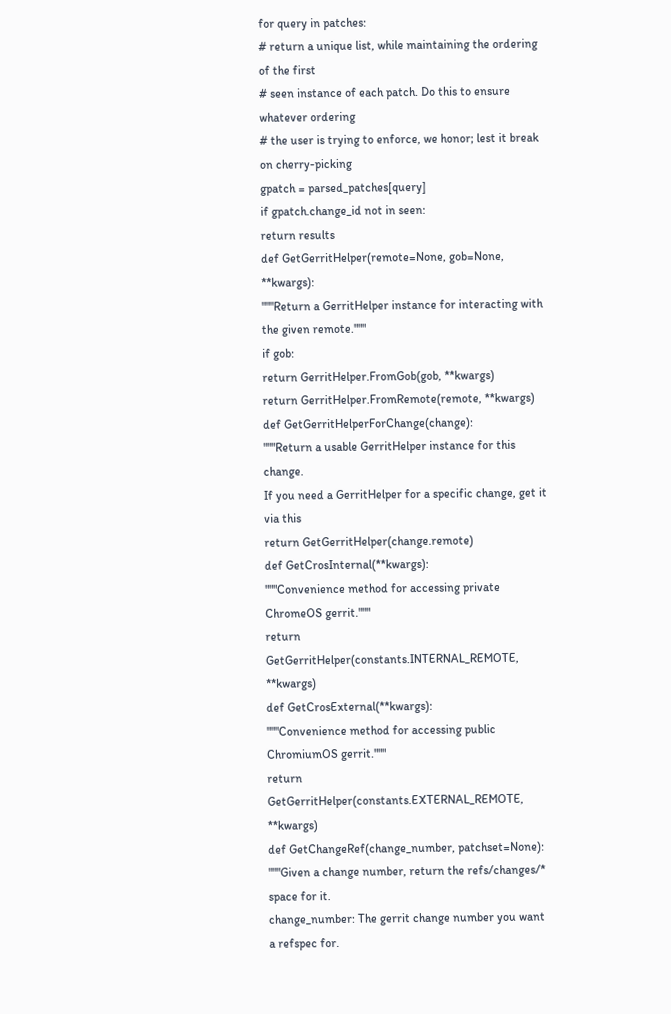for query in patches:
# return a unique list, while maintaining the ordering of the first
# seen instance of each patch. Do this to ensure whatever ordering
# the user is trying to enforce, we honor; lest it break on cherry-picking
gpatch = parsed_patches[query]
if gpatch.change_id not in seen:
return results
def GetGerritHelper(remote=None, gob=None, **kwargs):
"""Return a GerritHelper instance for interacting with the given remote."""
if gob:
return GerritHelper.FromGob(gob, **kwargs)
return GerritHelper.FromRemote(remote, **kwargs)
def GetGerritHelperForChange(change):
"""Return a usable GerritHelper instance for this change.
If you need a GerritHelper for a specific change, get it via this
return GetGerritHelper(change.remote)
def GetCrosInternal(**kwargs):
"""Convenience method for accessing private ChromeOS gerrit."""
return GetGerritHelper(constants.INTERNAL_REMOTE, **kwargs)
def GetCrosExternal(**kwargs):
"""Convenience method for accessing public ChromiumOS gerrit."""
return GetGerritHelper(constants.EXTERNAL_REMOTE, **kwargs)
def GetChangeRef(change_number, patchset=None):
"""Given a change number, return the refs/changes/* space for it.
change_number: The gerrit change number you want a refspec for.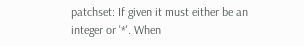patchset: If given it must either be an integer or '*'. When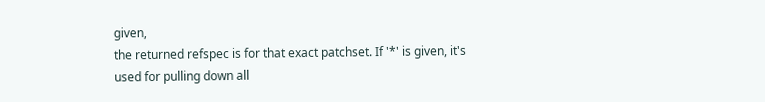given,
the returned refspec is for that exact patchset. If '*' is given, it's
used for pulling down all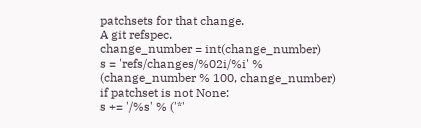patchsets for that change.
A git refspec.
change_number = int(change_number)
s = 'refs/changes/%02i/%i' % (change_number % 100, change_number)
if patchset is not None:
s += '/%s' % ('*'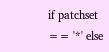if patchset == '*' else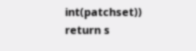int(patchset))
return s